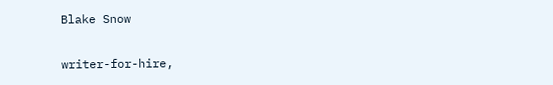Blake Snow

writer-for-hire,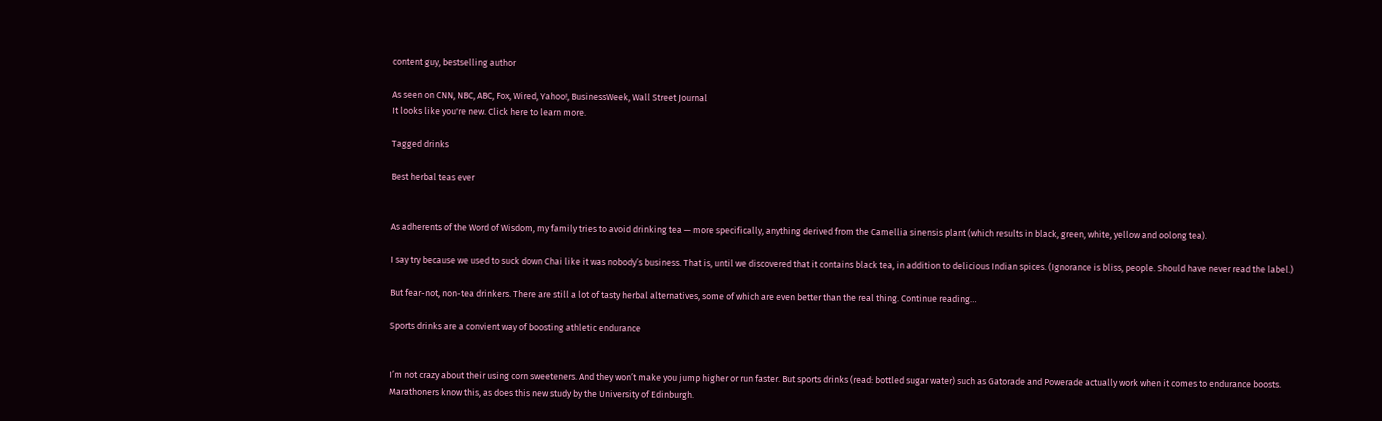content guy, bestselling author

As seen on CNN, NBC, ABC, Fox, Wired, Yahoo!, BusinessWeek, Wall Street Journal
It looks like you're new. Click here to learn more.

Tagged drinks

Best herbal teas ever


As adherents of the Word of Wisdom, my family tries to avoid drinking tea — more specifically, anything derived from the Camellia sinensis plant (which results in black, green, white, yellow and oolong tea).

I say try because we used to suck down Chai like it was nobody’s business. That is, until we discovered that it contains black tea, in addition to delicious Indian spices. (Ignorance is bliss, people. Should have never read the label.)

But fear-not, non-tea drinkers. There are still a lot of tasty herbal alternatives, some of which are even better than the real thing. Continue reading…

Sports drinks are a convient way of boosting athletic endurance


I’m not crazy about their using corn sweeteners. And they won’t make you jump higher or run faster. But sports drinks (read: bottled sugar water) such as Gatorade and Powerade actually work when it comes to endurance boosts. Marathoners know this, as does this new study by the University of Edinburgh.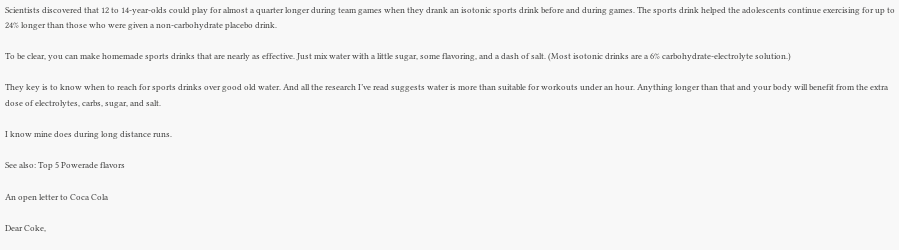Scientists discovered that 12 to 14-year-olds could play for almost a quarter longer during team games when they drank an isotonic sports drink before and during games. The sports drink helped the adolescents continue exercising for up to 24% longer than those who were given a non-carbohydrate placebo drink.

To be clear, you can make homemade sports drinks that are nearly as effective. Just mix water with a little sugar, some flavoring, and a dash of salt. (Most isotonic drinks are a 6% carbohydrate-electrolyte solution.)

They key is to know when to reach for sports drinks over good old water. And all the research I’ve read suggests water is more than suitable for workouts under an hour. Anything longer than that and your body will benefit from the extra dose of electrolytes, carbs, sugar, and salt.

I know mine does during long distance runs.

See also: Top 5 Powerade flavors

An open letter to Coca Cola

Dear Coke,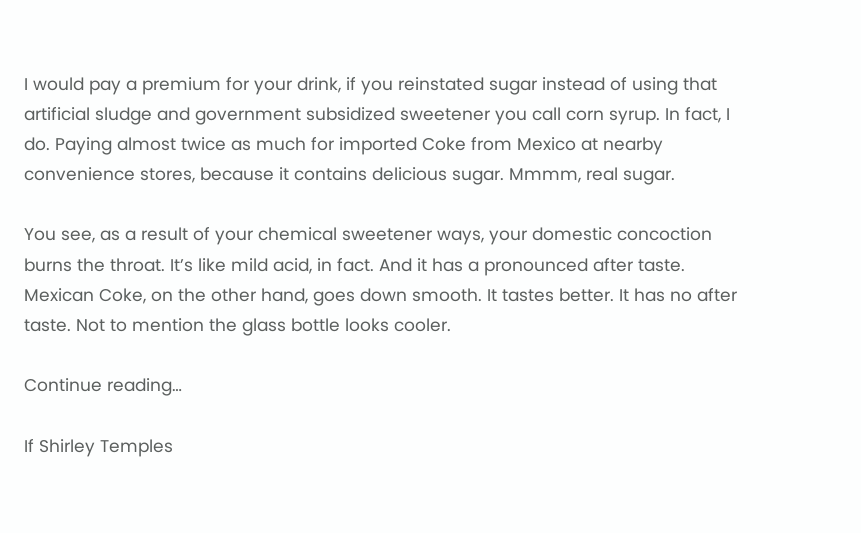I would pay a premium for your drink, if you reinstated sugar instead of using that artificial sludge and government subsidized sweetener you call corn syrup. In fact, I do. Paying almost twice as much for imported Coke from Mexico at nearby convenience stores, because it contains delicious sugar. Mmmm, real sugar.

You see, as a result of your chemical sweetener ways, your domestic concoction burns the throat. It’s like mild acid, in fact. And it has a pronounced after taste. Mexican Coke, on the other hand, goes down smooth. It tastes better. It has no after taste. Not to mention the glass bottle looks cooler.

Continue reading…

If Shirley Temples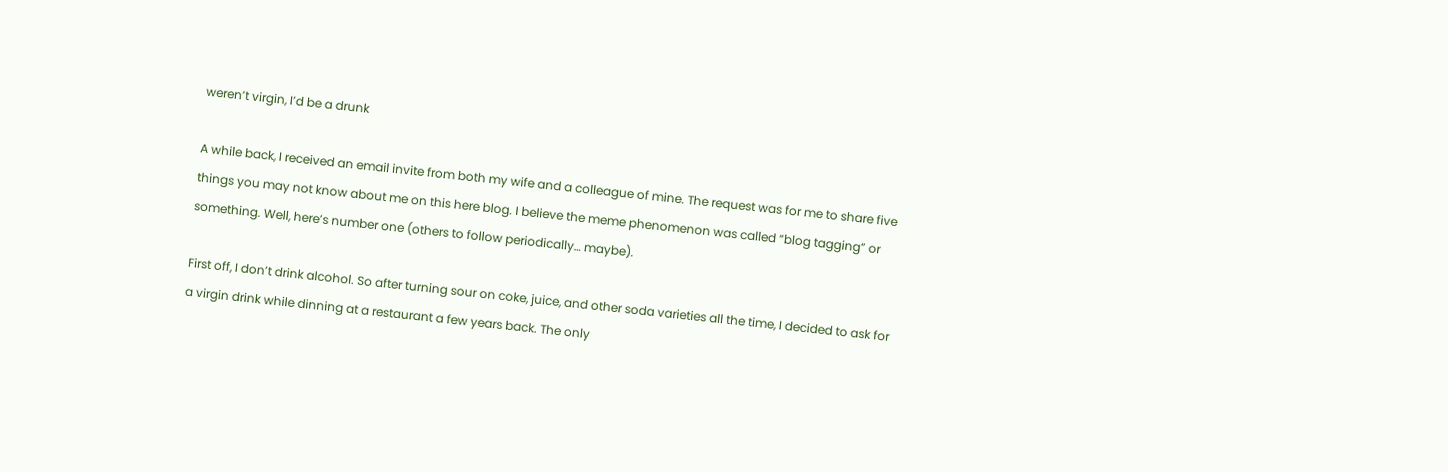weren’t virgin, I’d be a drunk

A while back, I received an email invite from both my wife and a colleague of mine. The request was for me to share five things you may not know about me on this here blog. I believe the meme phenomenon was called “blog tagging” or something. Well, here’s number one (others to follow periodically… maybe).

First off, I don’t drink alcohol. So after turning sour on coke, juice, and other soda varieties all the time, I decided to ask for a virgin drink while dinning at a restaurant a few years back. The only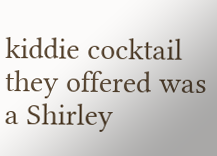kiddie cocktail they offered was a Shirley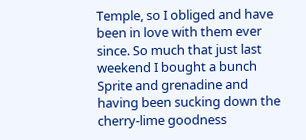Temple, so I obliged and have been in love with them ever since. So much that just last weekend I bought a bunch Sprite and grenadine and having been sucking down the cherry-lime goodness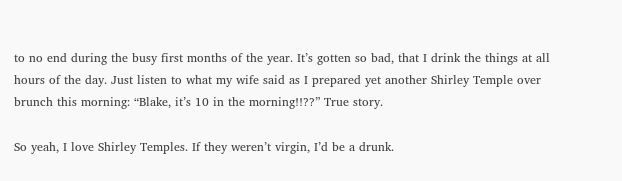to no end during the busy first months of the year. It’s gotten so bad, that I drink the things at all hours of the day. Just listen to what my wife said as I prepared yet another Shirley Temple over brunch this morning: “Blake, it’s 10 in the morning!!??” True story.

So yeah, I love Shirley Temples. If they weren’t virgin, I’d be a drunk.